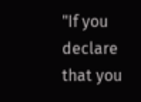"If you declare that you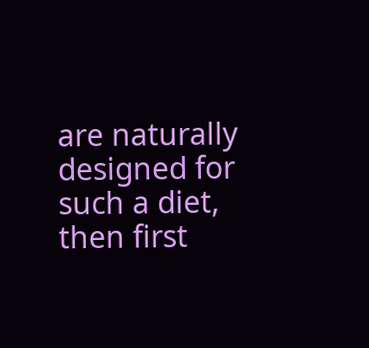are naturally designed for such a diet, then first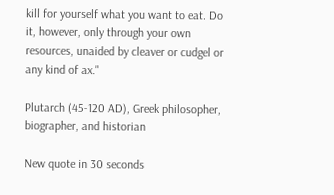kill for yourself what you want to eat. Do it, however, only through your own resources, unaided by cleaver or cudgel or any kind of ax."

Plutarch (45-120 AD), Greek philosopher, biographer, and historian

New quote in 30 seconds